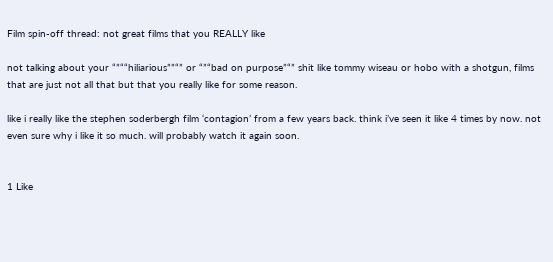Film spin-off thread: not great films that you REALLY like

not talking about your “”““hiliarious””“” or “”“bad on purpose”“” shit like tommy wiseau or hobo with a shotgun, films that are just not all that but that you really like for some reason.

like i really like the stephen soderbergh film ‘contagion’ from a few years back. think i’ve seen it like 4 times by now. not even sure why i like it so much. will probably watch it again soon.


1 Like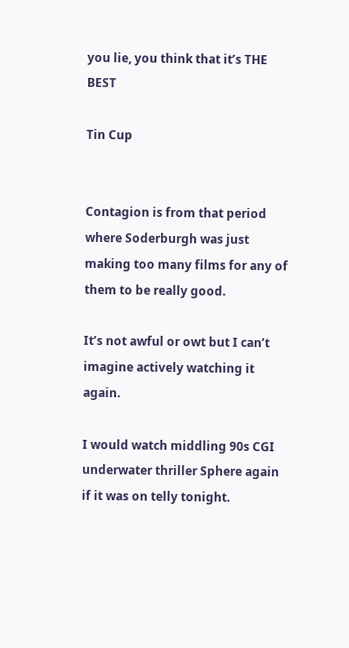you lie, you think that it’s THE BEST

Tin Cup


Contagion is from that period where Soderburgh was just making too many films for any of them to be really good.

It’s not awful or owt but I can’t imagine actively watching it again.

I would watch middling 90s CGI underwater thriller Sphere again if it was on telly tonight.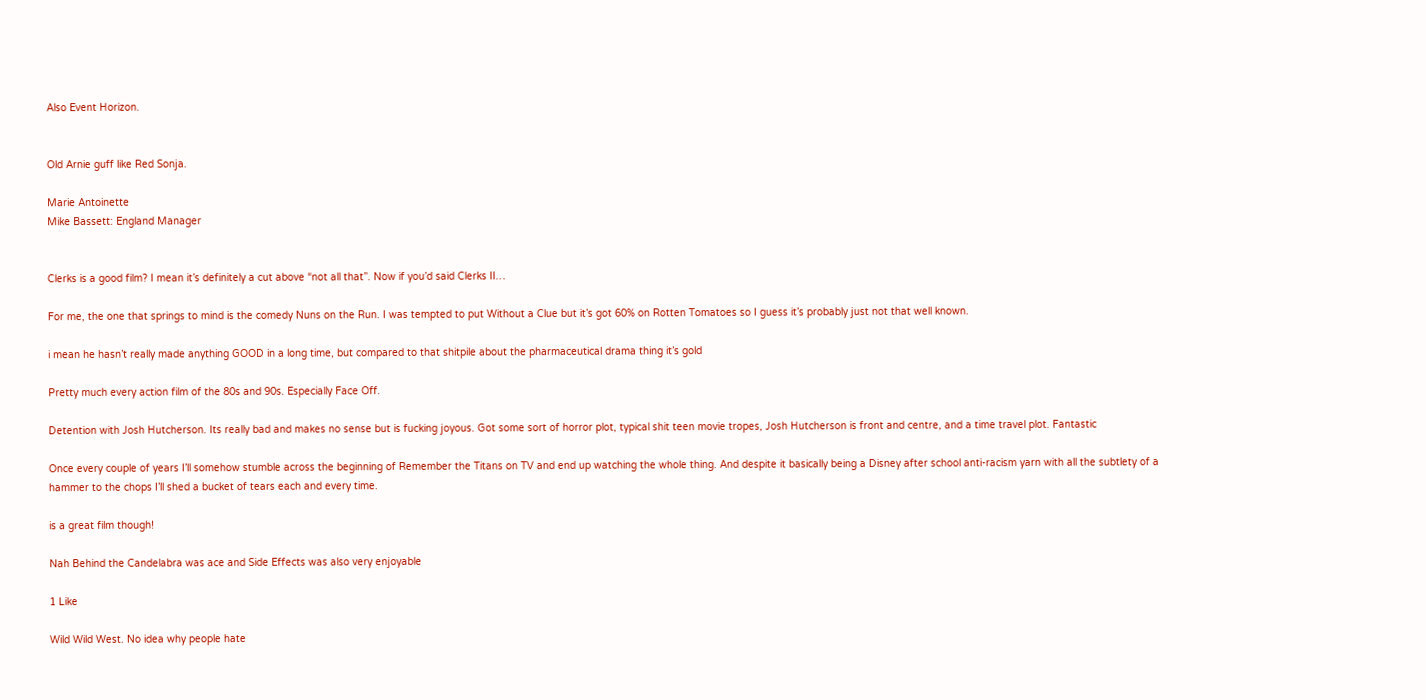Also Event Horizon.


Old Arnie guff like Red Sonja.

Marie Antoinette
Mike Bassett: England Manager


Clerks is a good film? I mean it’s definitely a cut above “not all that”. Now if you’d said Clerks II…

For me, the one that springs to mind is the comedy Nuns on the Run. I was tempted to put Without a Clue but it’s got 60% on Rotten Tomatoes so I guess it’s probably just not that well known.

i mean he hasn’t really made anything GOOD in a long time, but compared to that shitpile about the pharmaceutical drama thing it’s gold

Pretty much every action film of the 80s and 90s. Especially Face Off.

Detention with Josh Hutcherson. Its really bad and makes no sense but is fucking joyous. Got some sort of horror plot, typical shit teen movie tropes, Josh Hutcherson is front and centre, and a time travel plot. Fantastic

Once every couple of years I’ll somehow stumble across the beginning of Remember the Titans on TV and end up watching the whole thing. And despite it basically being a Disney after school anti-racism yarn with all the subtlety of a hammer to the chops I’ll shed a bucket of tears each and every time.

is a great film though!

Nah Behind the Candelabra was ace and Side Effects was also very enjoyable

1 Like

Wild Wild West. No idea why people hate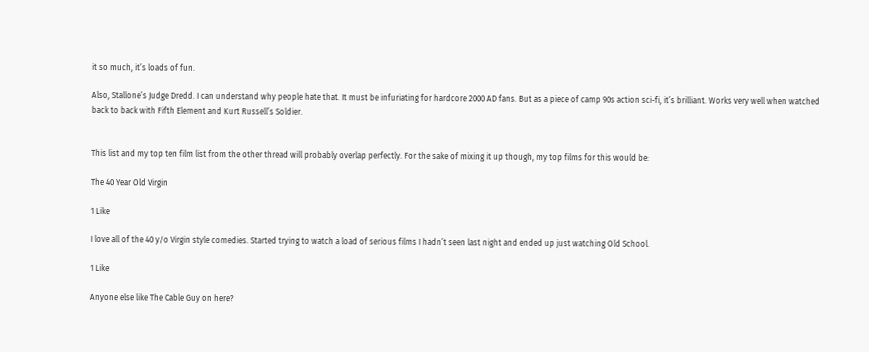it so much, it’s loads of fun.

Also, Stallone’s Judge Dredd. I can understand why people hate that. It must be infuriating for hardcore 2000 AD fans. But as a piece of camp 90s action sci-fi, it’s brilliant. Works very well when watched back to back with Fifth Element and Kurt Russell’s Soldier.


This list and my top ten film list from the other thread will probably overlap perfectly. For the sake of mixing it up though, my top films for this would be:

The 40 Year Old Virgin

1 Like

I love all of the 40 y/o Virgin style comedies. Started trying to watch a load of serious films I hadn’t seen last night and ended up just watching Old School.

1 Like

Anyone else like The Cable Guy on here?